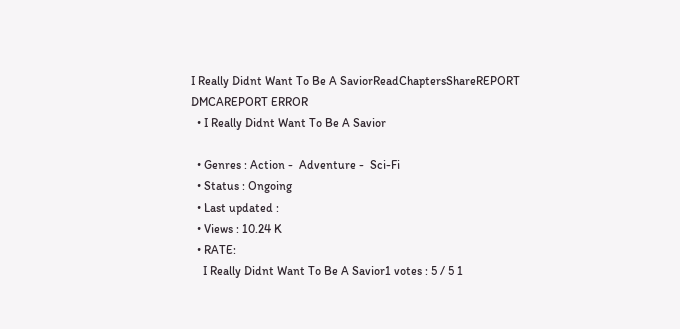I Really Didnt Want To Be A SaviorReadChaptersShareREPORT DMCAREPORT ERROR
  • I Really Didnt Want To Be A Savior

  • Genres : Action -  Adventure -  Sci-Fi
  • Status : Ongoing
  • Last updated :
  • Views : 10.24 K
  • RATE:
    I Really Didnt Want To Be A Savior1 votes : 5 / 5 1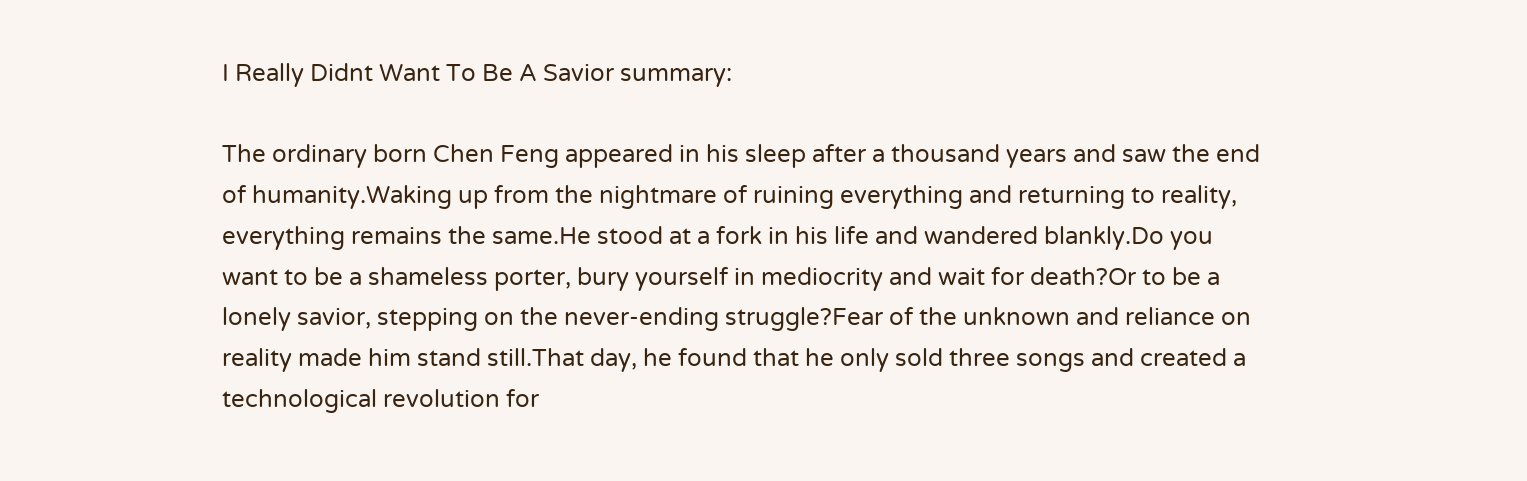I Really Didnt Want To Be A Savior summary:

The ordinary born Chen Feng appeared in his sleep after a thousand years and saw the end of humanity.Waking up from the nightmare of ruining everything and returning to reality, everything remains the same.He stood at a fork in his life and wandered blankly.Do you want to be a shameless porter, bury yourself in mediocrity and wait for death?Or to be a lonely savior, stepping on the never-ending struggle?Fear of the unknown and reliance on reality made him stand still.That day, he found that he only sold three songs and created a technological revolution for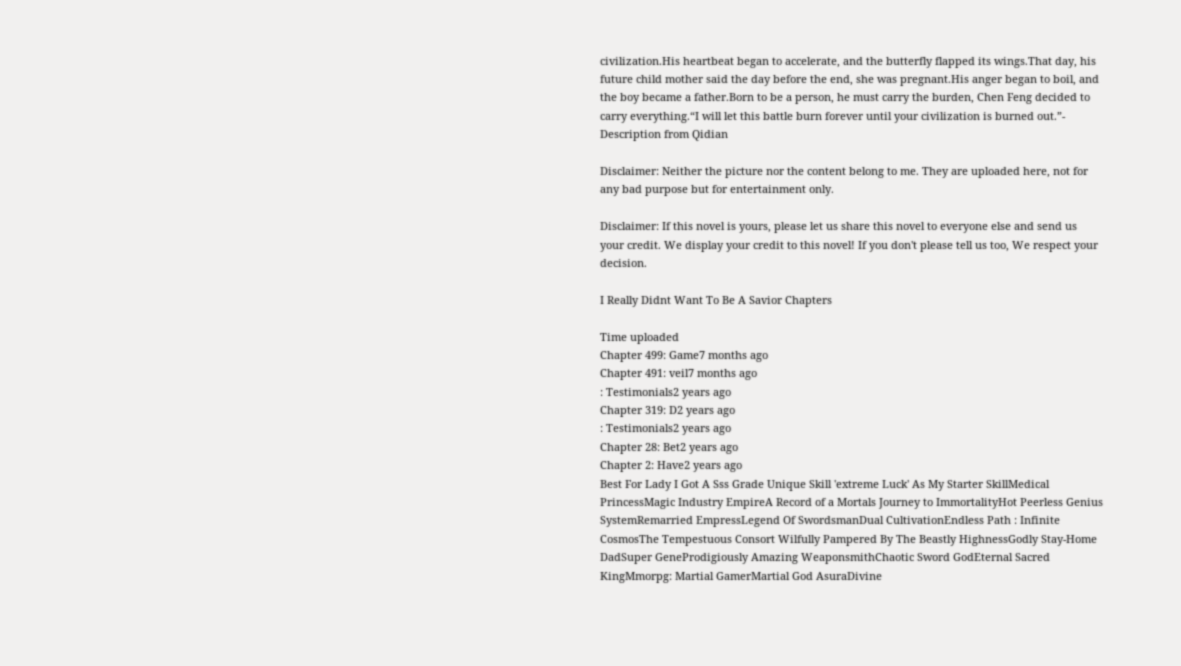civilization.His heartbeat began to accelerate, and the butterfly flapped its wings.That day, his future child mother said the day before the end, she was pregnant.His anger began to boil, and the boy became a father.Born to be a person, he must carry the burden, Chen Feng decided to carry everything.“I will let this battle burn forever until your civilization is burned out.”- Description from Qidian

Disclaimer: Neither the picture nor the content belong to me. They are uploaded here, not for any bad purpose but for entertainment only.

Disclaimer: If this novel is yours, please let us share this novel to everyone else and send us your credit. We display your credit to this novel! If you don't please tell us too, We respect your decision.

I Really Didnt Want To Be A Savior Chapters

Time uploaded
Chapter 499: Game7 months ago
Chapter 491: veil7 months ago
: Testimonials2 years ago
Chapter 319: D2 years ago
: Testimonials2 years ago
Chapter 28: Bet2 years ago
Chapter 2: Have2 years ago
Best For Lady I Got A Sss Grade Unique Skill 'extreme Luck' As My Starter SkillMedical PrincessMagic Industry EmpireA Record of a Mortals Journey to ImmortalityHot Peerless Genius SystemRemarried EmpressLegend Of SwordsmanDual CultivationEndless Path : Infinite CosmosThe Tempestuous Consort Wilfully Pampered By The Beastly HighnessGodly Stay-Home DadSuper GeneProdigiously Amazing WeaponsmithChaotic Sword GodEternal Sacred KingMmorpg: Martial GamerMartial God AsuraDivine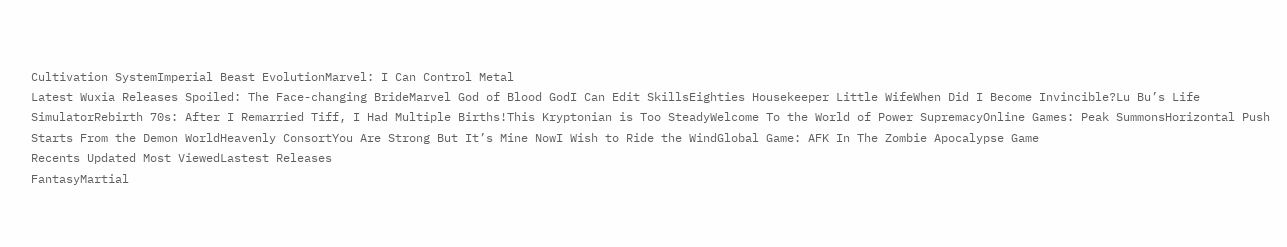Cultivation SystemImperial Beast EvolutionMarvel: I Can Control Metal
Latest Wuxia Releases Spoiled: The Face-changing BrideMarvel God of Blood GodI Can Edit SkillsEighties Housekeeper Little WifeWhen Did I Become Invincible?Lu Bu’s Life SimulatorRebirth 70s: After I Remarried Tiff, I Had Multiple Births!This Kryptonian is Too SteadyWelcome To the World of Power SupremacyOnline Games: Peak SummonsHorizontal Push Starts From the Demon WorldHeavenly ConsortYou Are Strong But It’s Mine NowI Wish to Ride the WindGlobal Game: AFK In The Zombie Apocalypse Game
Recents Updated Most ViewedLastest Releases
FantasyMartial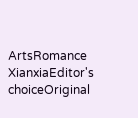ArtsRomance
XianxiaEditor's choiceOriginal